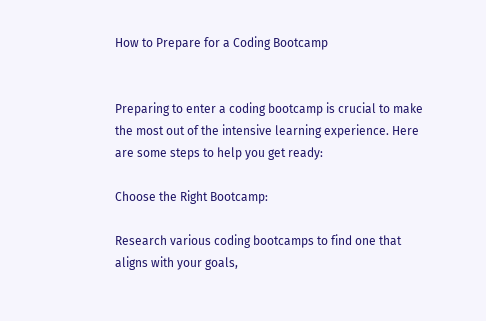How to Prepare for a Coding Bootcamp


Preparing to enter a coding bootcamp is crucial to make the most out of the intensive learning experience. Here are some steps to help you get ready:

Choose the Right Bootcamp:

Research various coding bootcamps to find one that aligns with your goals,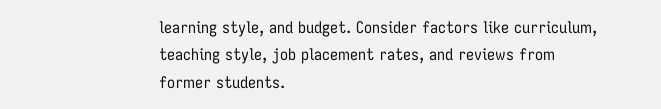learning style, and budget. Consider factors like curriculum, teaching style, job placement rates, and reviews from former students.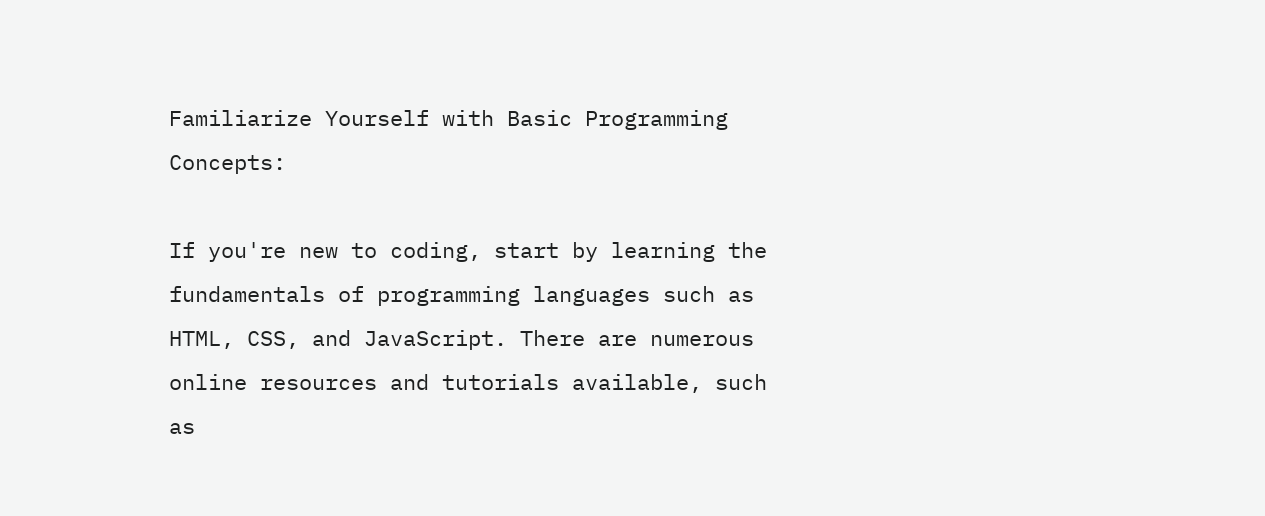Familiarize Yourself with Basic Programming Concepts:

If you're new to coding, start by learning the fundamentals of programming languages such as HTML, CSS, and JavaScript. There are numerous online resources and tutorials available, such as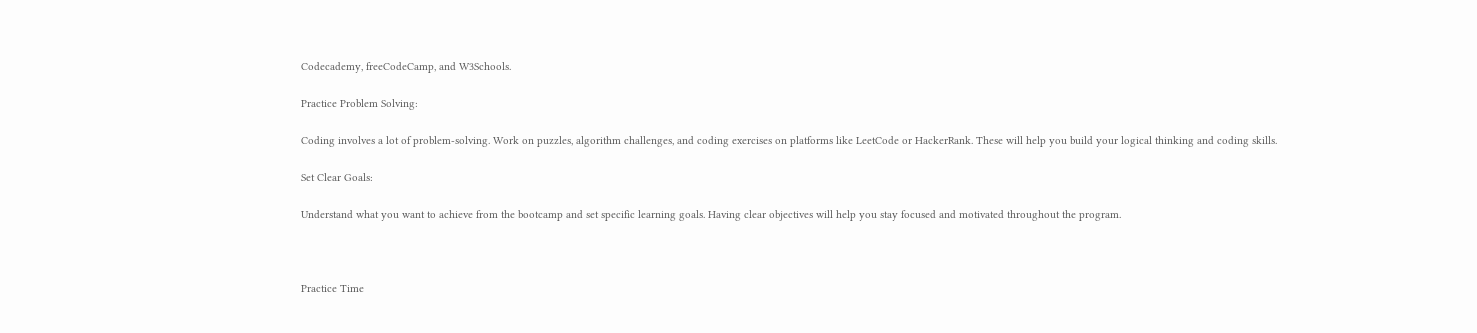Codecademy, freeCodeCamp, and W3Schools.

Practice Problem Solving:

Coding involves a lot of problem-solving. Work on puzzles, algorithm challenges, and coding exercises on platforms like LeetCode or HackerRank. These will help you build your logical thinking and coding skills.

Set Clear Goals:

Understand what you want to achieve from the bootcamp and set specific learning goals. Having clear objectives will help you stay focused and motivated throughout the program.



Practice Time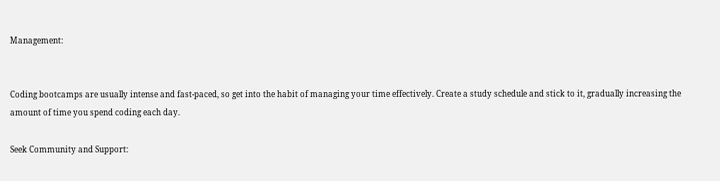Management:


Coding bootcamps are usually intense and fast-paced, so get into the habit of managing your time effectively. Create a study schedule and stick to it, gradually increasing the amount of time you spend coding each day.

Seek Community and Support: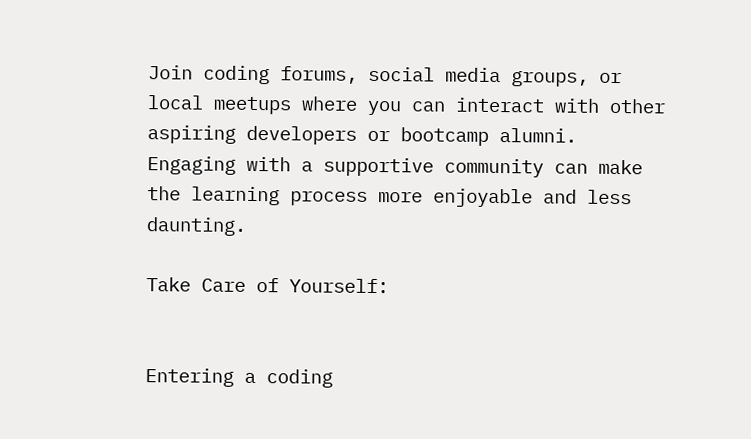Join coding forums, social media groups, or local meetups where you can interact with other aspiring developers or bootcamp alumni. Engaging with a supportive community can make the learning process more enjoyable and less daunting.

Take Care of Yourself:


Entering a coding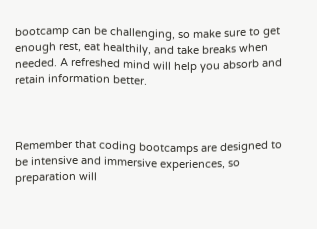bootcamp can be challenging, so make sure to get enough rest, eat healthily, and take breaks when needed. A refreshed mind will help you absorb and retain information better.



Remember that coding bootcamps are designed to be intensive and immersive experiences, so preparation will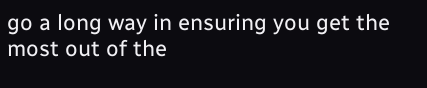go a long way in ensuring you get the most out of the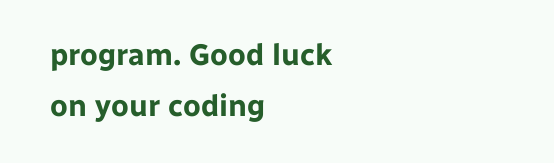program. Good luck on your coding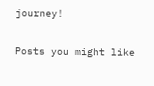journey!

Posts you might like